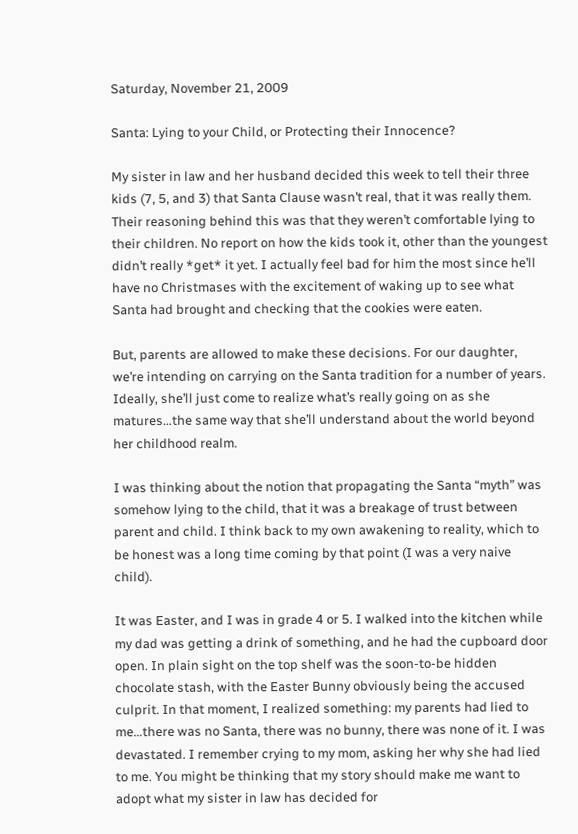Saturday, November 21, 2009

Santa: Lying to your Child, or Protecting their Innocence?

My sister in law and her husband decided this week to tell their three kids (7, 5, and 3) that Santa Clause wasn’t real, that it was really them. Their reasoning behind this was that they weren’t comfortable lying to their children. No report on how the kids took it, other than the youngest didn’t really *get* it yet. I actually feel bad for him the most since he’ll have no Christmases with the excitement of waking up to see what Santa had brought and checking that the cookies were eaten.

But, parents are allowed to make these decisions. For our daughter, we’re intending on carrying on the Santa tradition for a number of years. Ideally, she’ll just come to realize what’s really going on as she matures…the same way that she’ll understand about the world beyond her childhood realm.

I was thinking about the notion that propagating the Santa “myth” was somehow lying to the child, that it was a breakage of trust between parent and child. I think back to my own awakening to reality, which to be honest was a long time coming by that point (I was a very naive child).

It was Easter, and I was in grade 4 or 5. I walked into the kitchen while my dad was getting a drink of something, and he had the cupboard door open. In plain sight on the top shelf was the soon-to-be hidden chocolate stash, with the Easter Bunny obviously being the accused culprit. In that moment, I realized something: my parents had lied to me…there was no Santa, there was no bunny, there was none of it. I was devastated. I remember crying to my mom, asking her why she had lied to me. You might be thinking that my story should make me want to adopt what my sister in law has decided for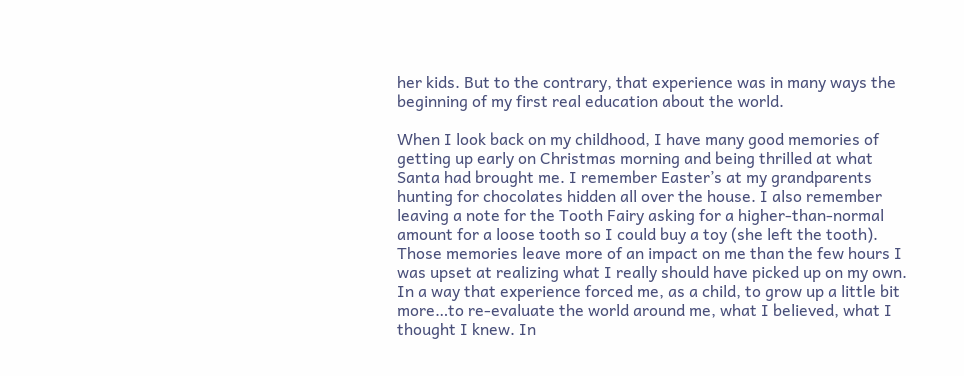her kids. But to the contrary, that experience was in many ways the beginning of my first real education about the world.

When I look back on my childhood, I have many good memories of getting up early on Christmas morning and being thrilled at what Santa had brought me. I remember Easter’s at my grandparents hunting for chocolates hidden all over the house. I also remember leaving a note for the Tooth Fairy asking for a higher-than-normal amount for a loose tooth so I could buy a toy (she left the tooth). Those memories leave more of an impact on me than the few hours I was upset at realizing what I really should have picked up on my own. In a way that experience forced me, as a child, to grow up a little bit more…to re-evaluate the world around me, what I believed, what I thought I knew. In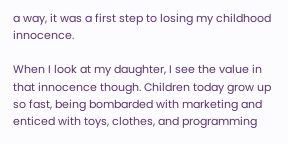a way, it was a first step to losing my childhood innocence.

When I look at my daughter, I see the value in that innocence though. Children today grow up so fast, being bombarded with marketing and enticed with toys, clothes, and programming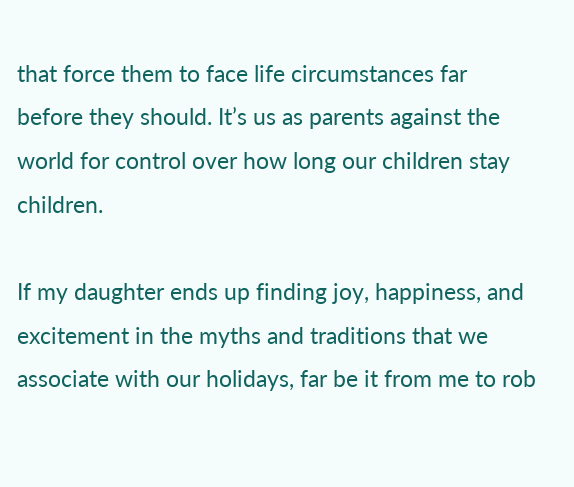that force them to face life circumstances far before they should. It’s us as parents against the world for control over how long our children stay children.

If my daughter ends up finding joy, happiness, and excitement in the myths and traditions that we associate with our holidays, far be it from me to rob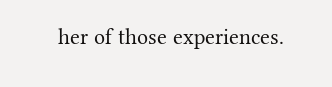her of those experiences.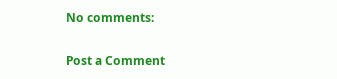No comments:

Post a Comment